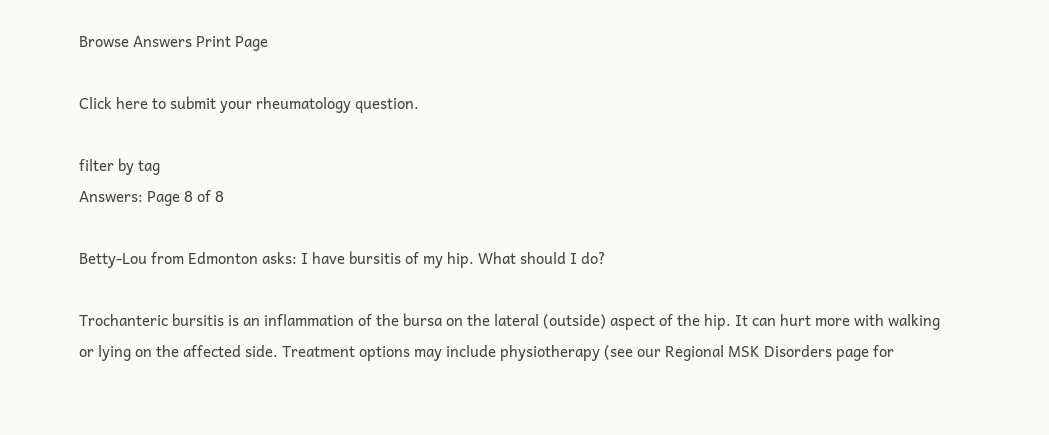Browse Answers Print Page

Click here to submit your rheumatology question.

filter by tag
Answers: Page 8 of 8

Betty-Lou from Edmonton asks: I have bursitis of my hip. What should I do?

Trochanteric bursitis is an inflammation of the bursa on the lateral (outside) aspect of the hip. It can hurt more with walking or lying on the affected side. Treatment options may include physiotherapy (see our Regional MSK Disorders page for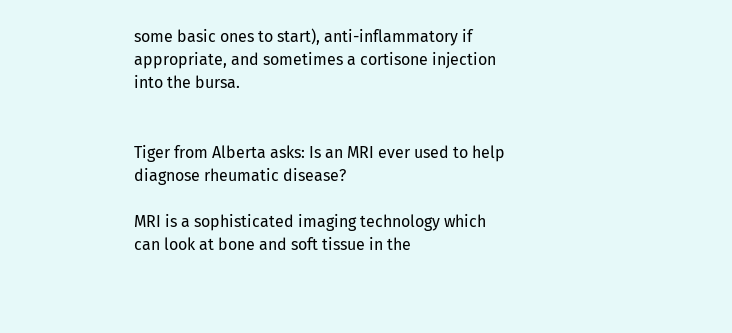some basic ones to start), anti-inflammatory if appropriate, and sometimes a cortisone injection into the bursa.


Tiger from Alberta asks: Is an MRI ever used to help diagnose rheumatic disease?

MRI is a sophisticated imaging technology which can look at bone and soft tissue in the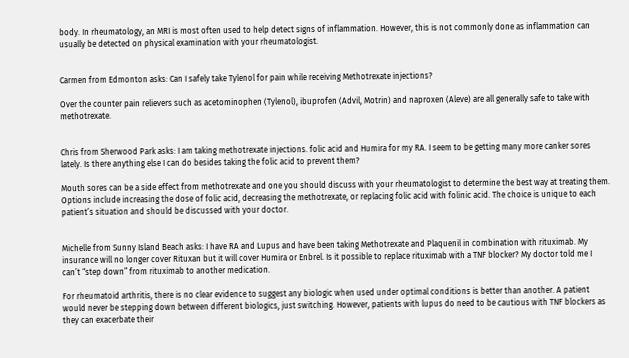body. In rheumatology, an MRI is most often used to help detect signs of inflammation. However, this is not commonly done as inflammation can usually be detected on physical examination with your rheumatologist.


Carmen from Edmonton asks: Can I safely take Tylenol for pain while receiving Methotrexate injections?

Over the counter pain relievers such as acetominophen (Tylenol), ibuprofen (Advil, Motrin) and naproxen (Aleve) are all generally safe to take with methotrexate.


Chris from Sherwood Park asks: I am taking methotrexate injections. folic acid and Humira for my RA. I seem to be getting many more canker sores lately. Is there anything else I can do besides taking the folic acid to prevent them?

Mouth sores can be a side effect from methotrexate and one you should discuss with your rheumatologist to determine the best way at treating them. Options include increasing the dose of folic acid, decreasing the methotrexate, or replacing folic acid with folinic acid. The choice is unique to each patient’s situation and should be discussed with your doctor.


Michelle from Sunny Island Beach asks: I have RA and Lupus and have been taking Methotrexate and Plaquenil in combination with rituximab. My insurance will no longer cover Rituxan but it will cover Humira or Enbrel. Is it possible to replace rituximab with a TNF blocker? My doctor told me I can’t “step down” from rituximab to another medication.

For rheumatoid arthritis, there is no clear evidence to suggest any biologic when used under optimal conditions is better than another. A patient would never be stepping down between different biologics, just switching. However, patients with lupus do need to be cautious with TNF blockers as they can exacerbate their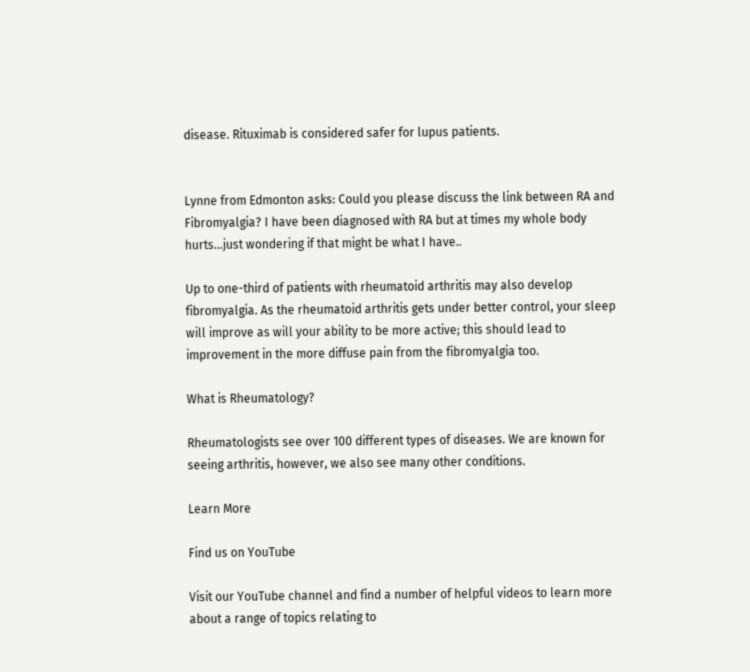disease. Rituximab is considered safer for lupus patients.


Lynne from Edmonton asks: Could you please discuss the link between RA and Fibromyalgia? I have been diagnosed with RA but at times my whole body hurts…just wondering if that might be what I have..

Up to one-third of patients with rheumatoid arthritis may also develop fibromyalgia. As the rheumatoid arthritis gets under better control, your sleep will improve as will your ability to be more active; this should lead to improvement in the more diffuse pain from the fibromyalgia too.

What is Rheumatology?

Rheumatologists see over 100 different types of diseases. We are known for seeing arthritis, however, we also see many other conditions.

Learn More

Find us on YouTube

Visit our YouTube channel and find a number of helpful videos to learn more about a range of topics relating to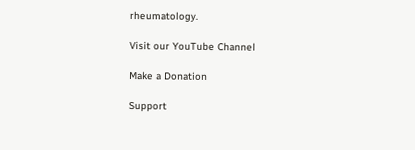rheumatology.

Visit our YouTube Channel

Make a Donation

Support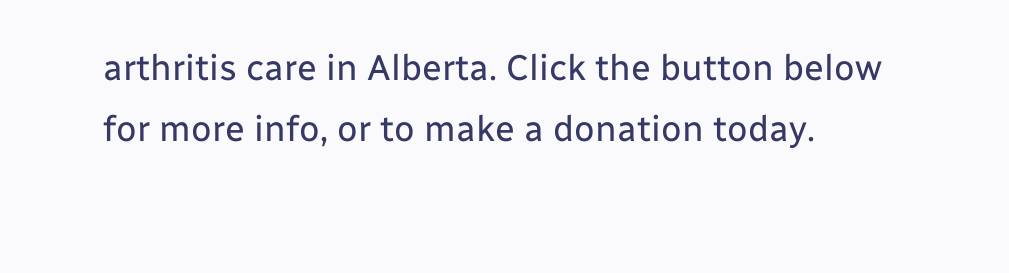arthritis care in Alberta. Click the button below for more info, or to make a donation today.